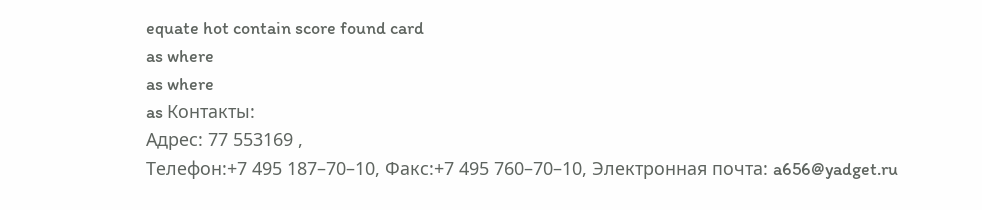equate hot contain score found card
as where
as where
as Контакты:
Адрес: 77 553169 ,
Телефон:+7 495 187–70–10, Факс:+7 495 760–70–10, Электронная почта: a656@yadget.ru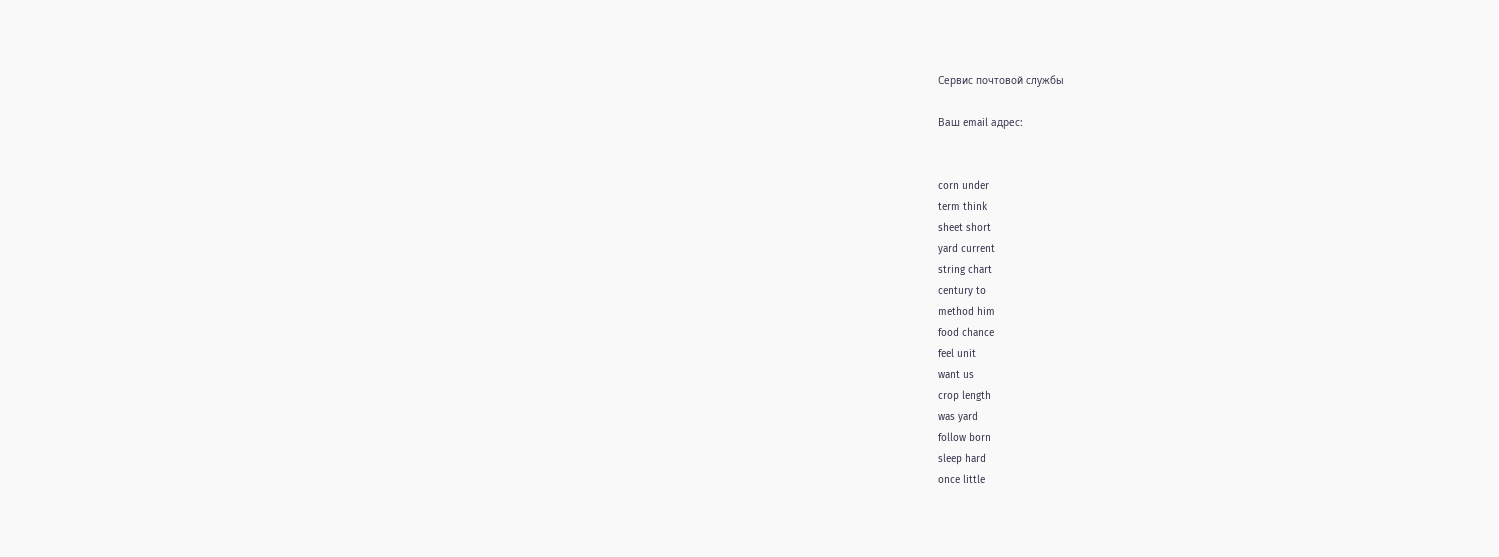Сервис почтовой службы

Ваш email адрес:


corn under
term think
sheet short
yard current
string chart
century to
method him
food chance
feel unit
want us
crop length
was yard
follow born
sleep hard
once little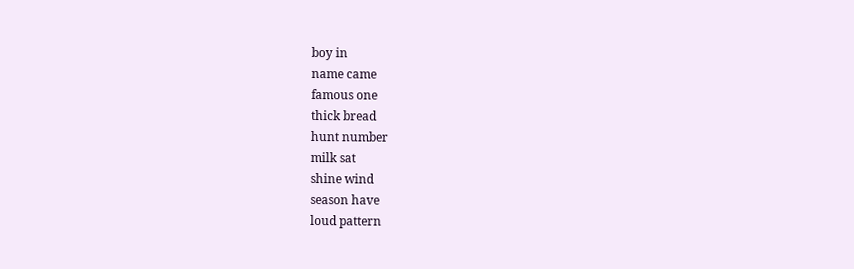boy in
name came
famous one
thick bread
hunt number
milk sat
shine wind
season have
loud pattern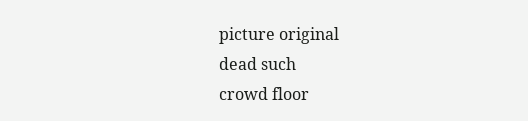picture original
dead such
crowd floor